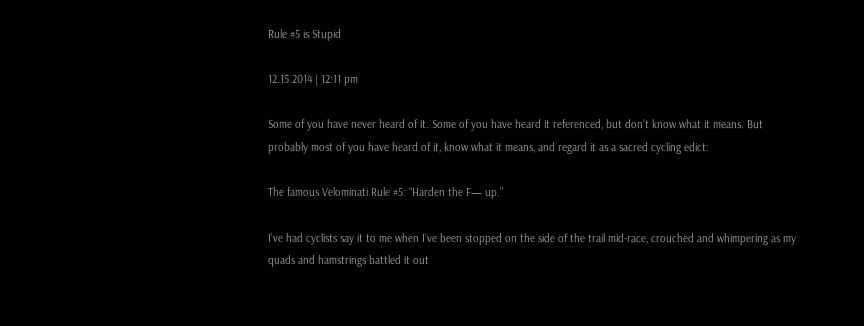Rule #5 is Stupid

12.15.2014 | 12:11 pm

Some of you have never heard of it. Some of you have heard it referenced, but don’t know what it means. But probably most of you have heard of it, know what it means, and regard it as a sacred cycling edict:

The famous Velominati Rule #5: “Harden the F— up.”

I’ve had cyclists say it to me when I’ve been stopped on the side of the trail mid-race, crouched and whimpering as my quads and hamstrings battled it out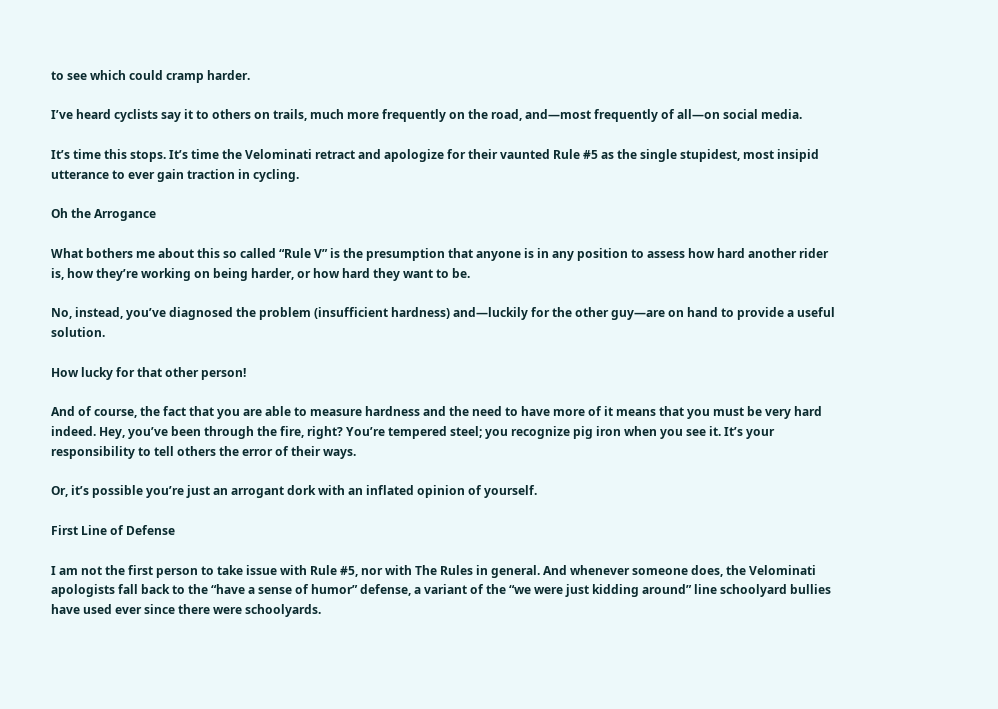to see which could cramp harder.

I’ve heard cyclists say it to others on trails, much more frequently on the road, and—most frequently of all—on social media.

It’s time this stops. It’s time the Velominati retract and apologize for their vaunted Rule #5 as the single stupidest, most insipid utterance to ever gain traction in cycling.

Oh the Arrogance

What bothers me about this so called “Rule V” is the presumption that anyone is in any position to assess how hard another rider is, how they’re working on being harder, or how hard they want to be.

No, instead, you’ve diagnosed the problem (insufficient hardness) and—luckily for the other guy—are on hand to provide a useful solution.

How lucky for that other person!

And of course, the fact that you are able to measure hardness and the need to have more of it means that you must be very hard indeed. Hey, you’ve been through the fire, right? You’re tempered steel; you recognize pig iron when you see it. It’s your responsibility to tell others the error of their ways.

Or, it’s possible you’re just an arrogant dork with an inflated opinion of yourself.

First Line of Defense

I am not the first person to take issue with Rule #5, nor with The Rules in general. And whenever someone does, the Velominati apologists fall back to the “have a sense of humor” defense, a variant of the “we were just kidding around” line schoolyard bullies have used ever since there were schoolyards.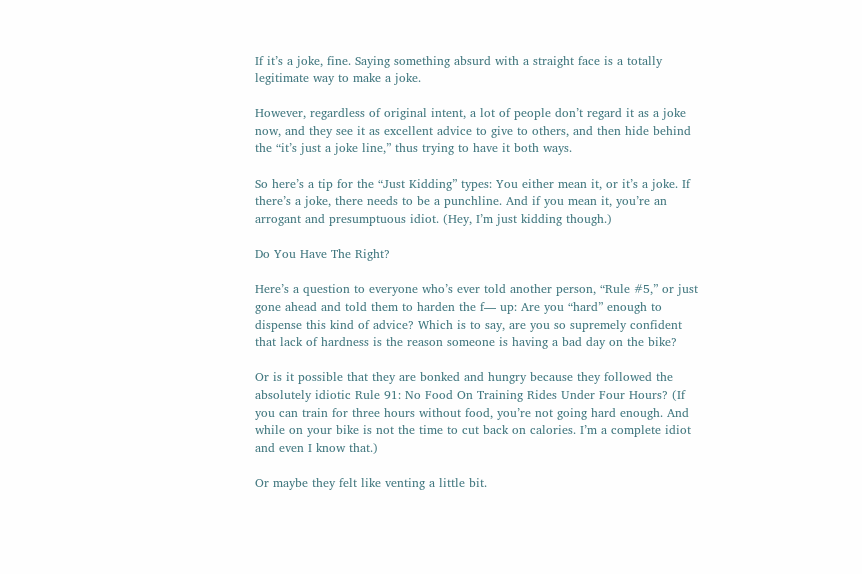If it’s a joke, fine. Saying something absurd with a straight face is a totally legitimate way to make a joke.

However, regardless of original intent, a lot of people don’t regard it as a joke now, and they see it as excellent advice to give to others, and then hide behind the “it’s just a joke line,” thus trying to have it both ways.

So here’s a tip for the “Just Kidding” types: You either mean it, or it’s a joke. If there’s a joke, there needs to be a punchline. And if you mean it, you’re an arrogant and presumptuous idiot. (Hey, I’m just kidding though.)

Do You Have The Right?

Here’s a question to everyone who’s ever told another person, “Rule #5,” or just gone ahead and told them to harden the f— up: Are you “hard” enough to dispense this kind of advice? Which is to say, are you so supremely confident that lack of hardness is the reason someone is having a bad day on the bike?

Or is it possible that they are bonked and hungry because they followed the absolutely idiotic Rule 91: No Food On Training Rides Under Four Hours? (If you can train for three hours without food, you’re not going hard enough. And while on your bike is not the time to cut back on calories. I’m a complete idiot and even I know that.)

Or maybe they felt like venting a little bit.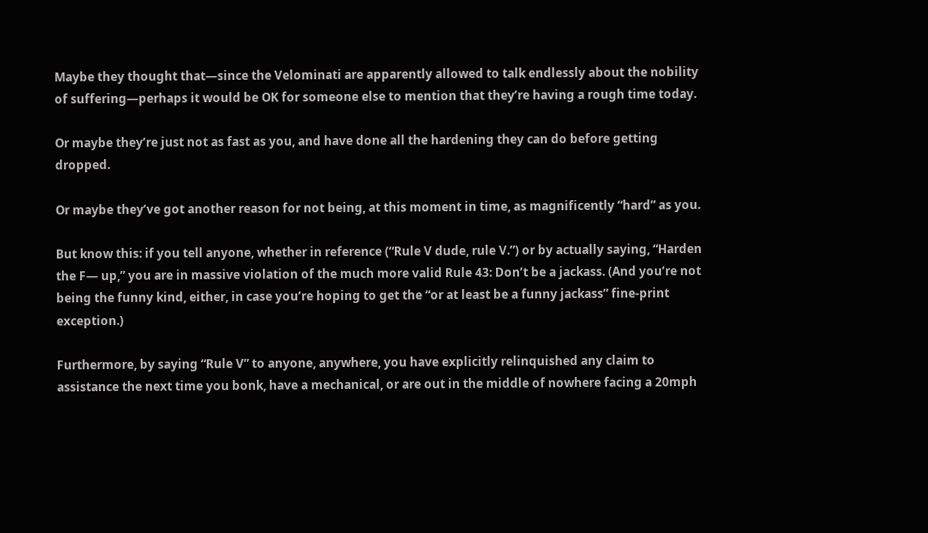Maybe they thought that—since the Velominati are apparently allowed to talk endlessly about the nobility of suffering—perhaps it would be OK for someone else to mention that they’re having a rough time today.

Or maybe they’re just not as fast as you, and have done all the hardening they can do before getting dropped.

Or maybe they’ve got another reason for not being, at this moment in time, as magnificently “hard” as you.

But know this: if you tell anyone, whether in reference (“Rule V dude, rule V.”) or by actually saying, “Harden the F— up,” you are in massive violation of the much more valid Rule 43: Don’t be a jackass. (And you’re not being the funny kind, either, in case you’re hoping to get the “or at least be a funny jackass” fine-print exception.)

Furthermore, by saying “Rule V” to anyone, anywhere, you have explicitly relinquished any claim to assistance the next time you bonk, have a mechanical, or are out in the middle of nowhere facing a 20mph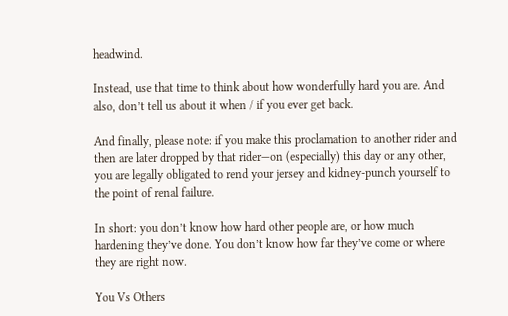headwind.

Instead, use that time to think about how wonderfully hard you are. And also, don’t tell us about it when / if you ever get back.

And finally, please note: if you make this proclamation to another rider and then are later dropped by that rider—on (especially) this day or any other, you are legally obligated to rend your jersey and kidney-punch yourself to the point of renal failure.

In short: you don’t know how hard other people are, or how much hardening they’ve done. You don’t know how far they’ve come or where they are right now.

You Vs Others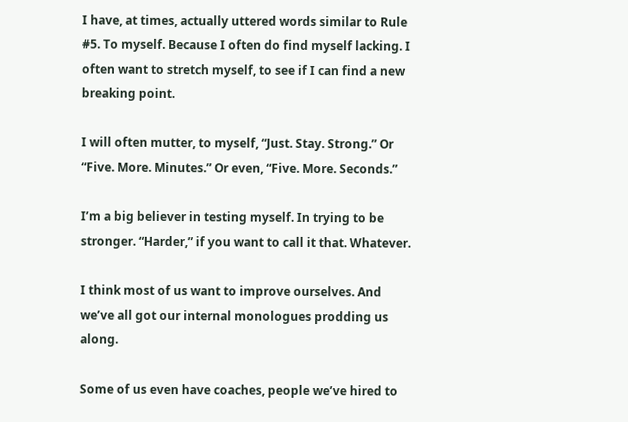I have, at times, actually uttered words similar to Rule #5. To myself. Because I often do find myself lacking. I often want to stretch myself, to see if I can find a new breaking point.

I will often mutter, to myself, “Just. Stay. Strong.” Or “Five. More. Minutes.” Or even, “Five. More. Seconds.”

I’m a big believer in testing myself. In trying to be stronger. “Harder,” if you want to call it that. Whatever.

I think most of us want to improve ourselves. And we’ve all got our internal monologues prodding us along.

Some of us even have coaches, people we’ve hired to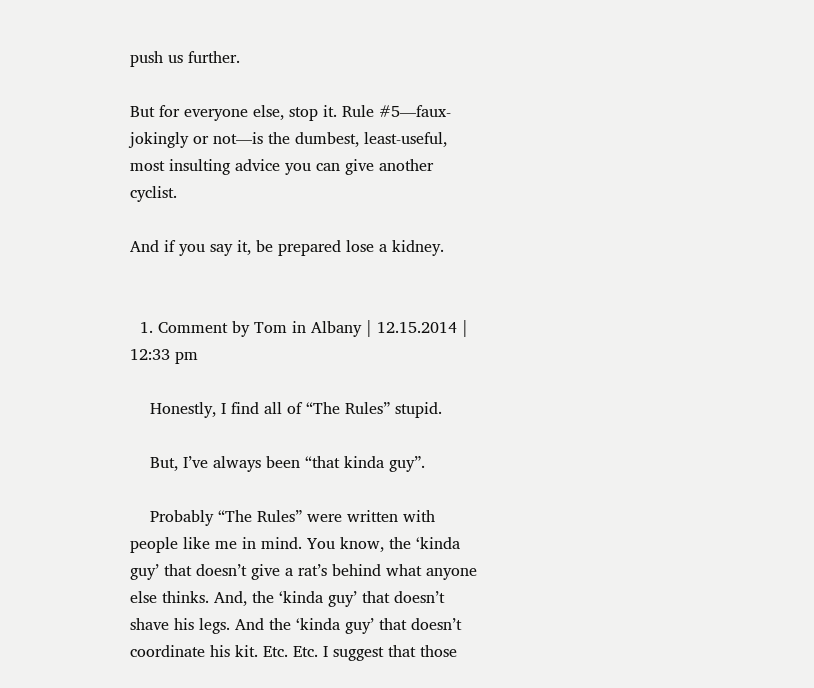push us further.

But for everyone else, stop it. Rule #5—faux-jokingly or not—is the dumbest, least-useful, most insulting advice you can give another cyclist.

And if you say it, be prepared lose a kidney.


  1. Comment by Tom in Albany | 12.15.2014 | 12:33 pm

    Honestly, I find all of “The Rules” stupid.

    But, I’ve always been “that kinda guy”.

    Probably “The Rules” were written with people like me in mind. You know, the ‘kinda guy’ that doesn’t give a rat’s behind what anyone else thinks. And, the ‘kinda guy’ that doesn’t shave his legs. And the ‘kinda guy’ that doesn’t coordinate his kit. Etc. Etc. I suggest that those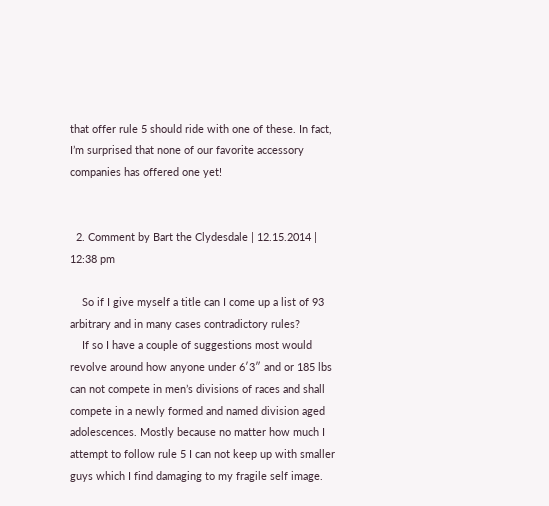that offer rule 5 should ride with one of these. In fact, I’m surprised that none of our favorite accessory companies has offered one yet!


  2. Comment by Bart the Clydesdale | 12.15.2014 | 12:38 pm

    So if I give myself a title can I come up a list of 93 arbitrary and in many cases contradictory rules?
    If so I have a couple of suggestions most would revolve around how anyone under 6′3″ and or 185 lbs can not compete in men’s divisions of races and shall compete in a newly formed and named division aged adolescences. Mostly because no matter how much I attempt to follow rule 5 I can not keep up with smaller guys which I find damaging to my fragile self image.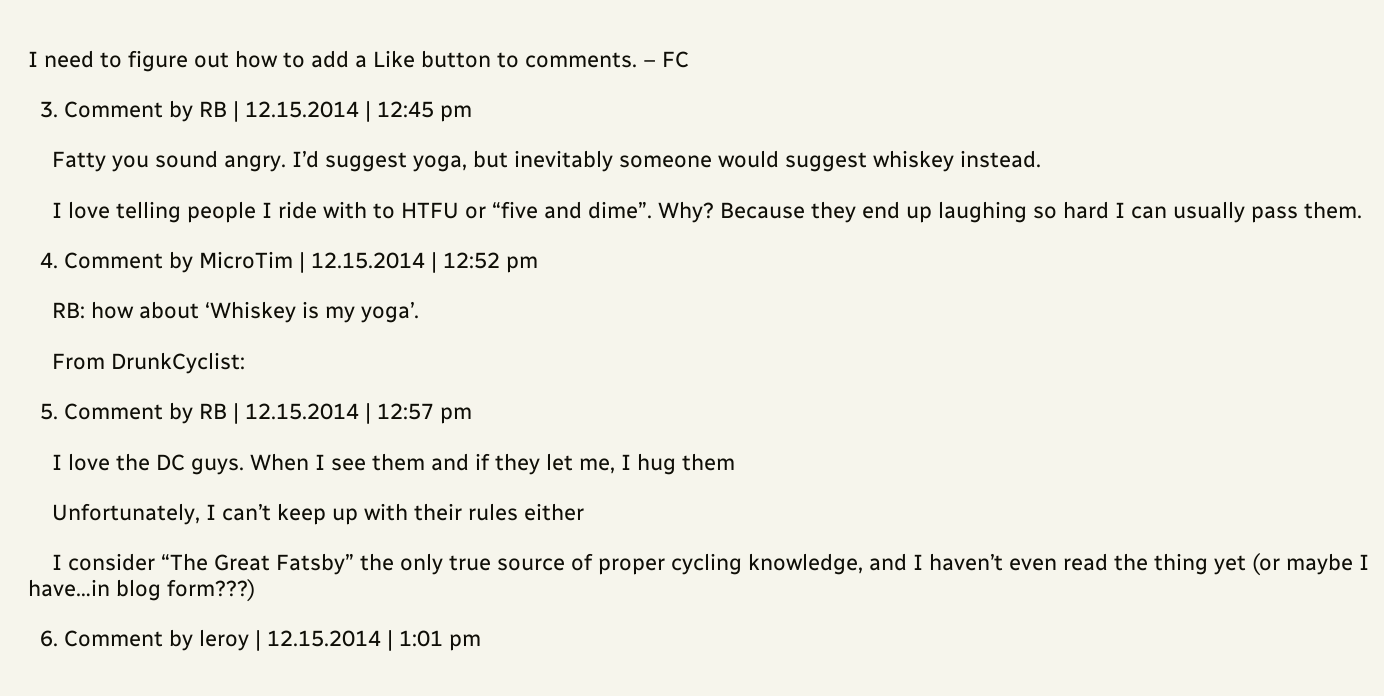I need to figure out how to add a Like button to comments. – FC

  3. Comment by RB | 12.15.2014 | 12:45 pm

    Fatty you sound angry. I’d suggest yoga, but inevitably someone would suggest whiskey instead.

    I love telling people I ride with to HTFU or “five and dime”. Why? Because they end up laughing so hard I can usually pass them.

  4. Comment by MicroTim | 12.15.2014 | 12:52 pm

    RB: how about ‘Whiskey is my yoga’.

    From DrunkCyclist:

  5. Comment by RB | 12.15.2014 | 12:57 pm

    I love the DC guys. When I see them and if they let me, I hug them

    Unfortunately, I can’t keep up with their rules either

    I consider “The Great Fatsby” the only true source of proper cycling knowledge, and I haven’t even read the thing yet (or maybe I have…in blog form???)

  6. Comment by leroy | 12.15.2014 | 1:01 pm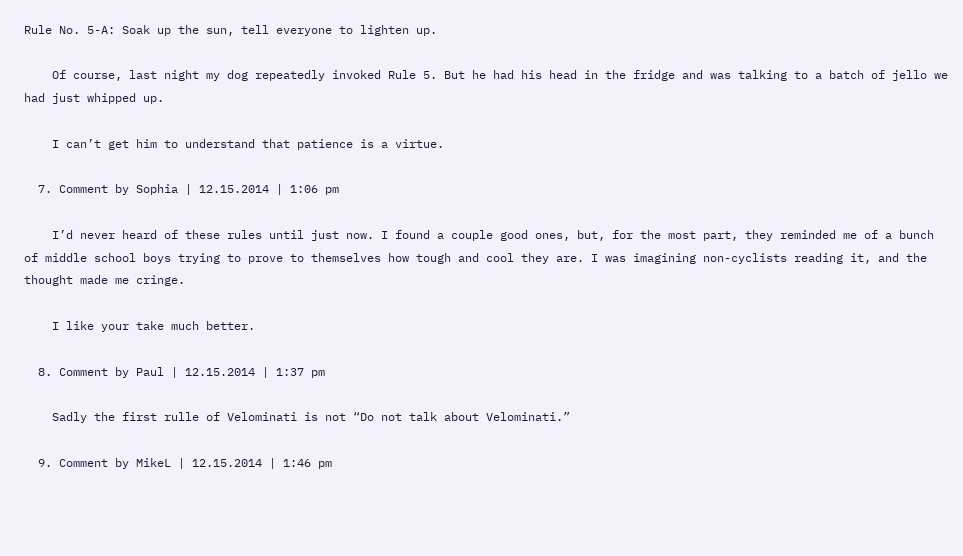Rule No. 5-A: Soak up the sun, tell everyone to lighten up.

    Of course, last night my dog repeatedly invoked Rule 5. But he had his head in the fridge and was talking to a batch of jello we had just whipped up.

    I can’t get him to understand that patience is a virtue.

  7. Comment by Sophia | 12.15.2014 | 1:06 pm

    I’d never heard of these rules until just now. I found a couple good ones, but, for the most part, they reminded me of a bunch of middle school boys trying to prove to themselves how tough and cool they are. I was imagining non-cyclists reading it, and the thought made me cringe.

    I like your take much better.

  8. Comment by Paul | 12.15.2014 | 1:37 pm

    Sadly the first rulle of Velominati is not “Do not talk about Velominati.”

  9. Comment by MikeL | 12.15.2014 | 1:46 pm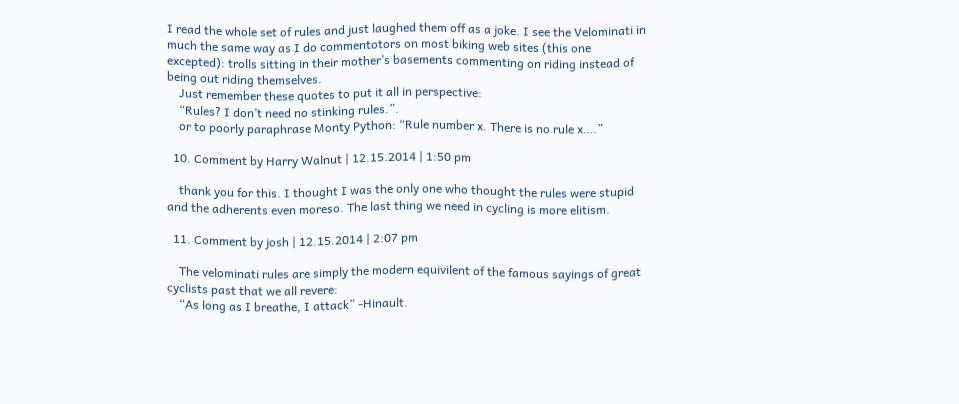I read the whole set of rules and just laughed them off as a joke. I see the Velominati in much the same way as I do commentotors on most biking web sites (this one excepted): trolls sitting in their mother’s basements commenting on riding instead of being out riding themselves.
    Just remember these quotes to put it all in perspective:
    “Rules? I don’t need no stinking rules.”.
    or to poorly paraphrase Monty Python: “Rule number x. There is no rule x….”

  10. Comment by Harry Walnut | 12.15.2014 | 1:50 pm

    thank you for this. I thought I was the only one who thought the rules were stupid and the adherents even moreso. The last thing we need in cycling is more elitism.

  11. Comment by josh | 12.15.2014 | 2:07 pm

    The velominati rules are simply the modern equivilent of the famous sayings of great cyclists past that we all revere:
    “As long as I breathe, I attack” -Hinault.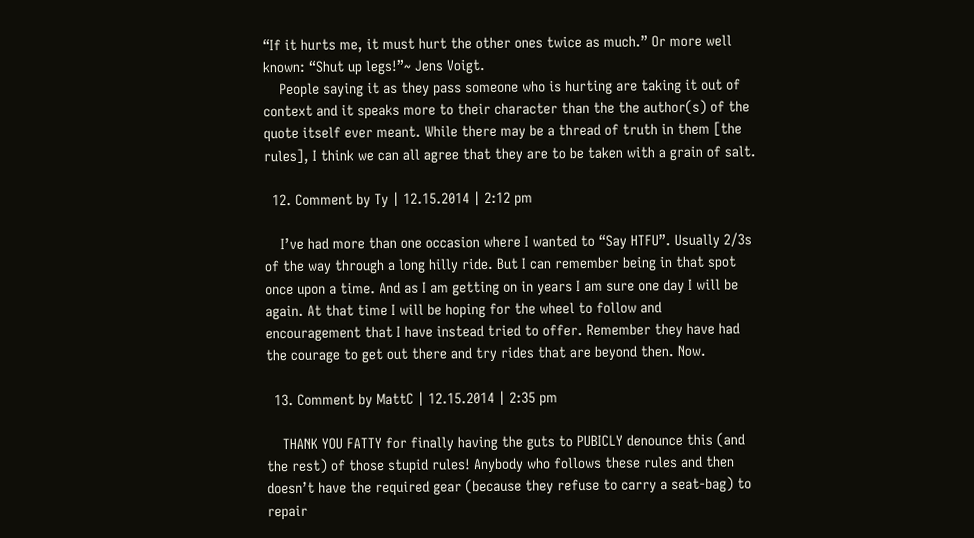“If it hurts me, it must hurt the other ones twice as much.” Or more well known: “Shut up legs!”~ Jens Voigt.
    People saying it as they pass someone who is hurting are taking it out of context and it speaks more to their character than the the author(s) of the quote itself ever meant. While there may be a thread of truth in them [the rules], I think we can all agree that they are to be taken with a grain of salt.

  12. Comment by Ty | 12.15.2014 | 2:12 pm

    I’ve had more than one occasion where I wanted to “Say HTFU”. Usually 2/3s of the way through a long hilly ride. But I can remember being in that spot once upon a time. And as I am getting on in years I am sure one day I will be again. At that time I will be hoping for the wheel to follow and encouragement that I have instead tried to offer. Remember they have had the courage to get out there and try rides that are beyond then. Now.

  13. Comment by MattC | 12.15.2014 | 2:35 pm

    THANK YOU FATTY for finally having the guts to PUBICLY denounce this (and the rest) of those stupid rules! Anybody who follows these rules and then doesn’t have the required gear (because they refuse to carry a seat-bag) to repair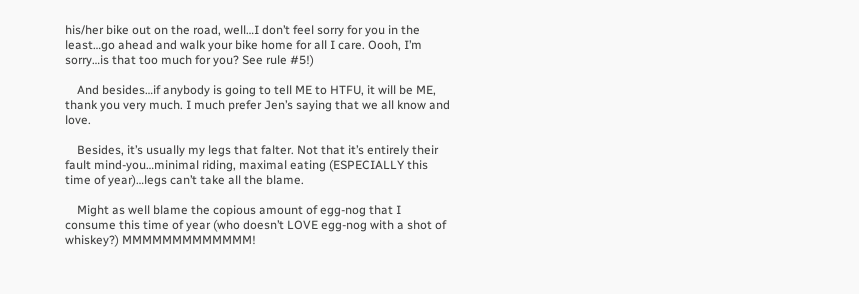his/her bike out on the road, well…I don’t feel sorry for you in the least…go ahead and walk your bike home for all I care. Oooh, I’m sorry…is that too much for you? See rule #5!)

    And besides…if anybody is going to tell ME to HTFU, it will be ME, thank you very much. I much prefer Jen’s saying that we all know and love.

    Besides, it’s usually my legs that falter. Not that it’s entirely their fault mind-you…minimal riding, maximal eating (ESPECIALLY this time of year)…legs can’t take all the blame.

    Might as well blame the copious amount of egg-nog that I consume this time of year (who doesn’t LOVE egg-nog with a shot of whiskey?) MMMMMMMMMMMMM!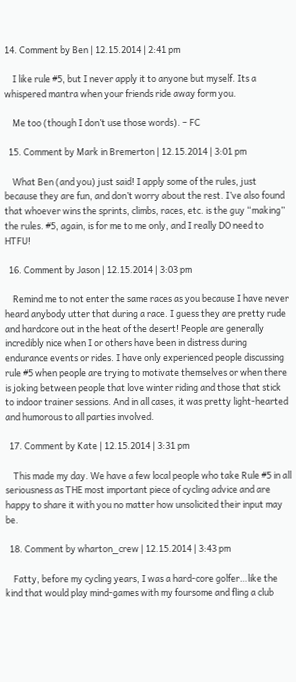14. Comment by Ben | 12.15.2014 | 2:41 pm

    I like rule #5, but I never apply it to anyone but myself. Its a whispered mantra when your friends ride away form you.

    Me too (though I don’t use those words). – FC

  15. Comment by Mark in Bremerton | 12.15.2014 | 3:01 pm

    What Ben (and you) just said! I apply some of the rules, just because they are fun, and don’t worry about the rest. I’ve also found that whoever wins the sprints, climbs, races, etc. is the guy “making” the rules. #5, again, is for me to me only, and I really DO need to HTFU!

  16. Comment by Jason | 12.15.2014 | 3:03 pm

    Remind me to not enter the same races as you because I have never heard anybody utter that during a race. I guess they are pretty rude and hardcore out in the heat of the desert! People are generally incredibly nice when I or others have been in distress during endurance events or rides. I have only experienced people discussing rule #5 when people are trying to motivate themselves or when there is joking between people that love winter riding and those that stick to indoor trainer sessions. And in all cases, it was pretty light-hearted and humorous to all parties involved.

  17. Comment by Kate | 12.15.2014 | 3:31 pm

    This made my day. We have a few local people who take Rule #5 in all seriousness as THE most important piece of cycling advice and are happy to share it with you no matter how unsolicited their input may be.

  18. Comment by wharton_crew | 12.15.2014 | 3:43 pm

    Fatty, before my cycling years, I was a hard-core golfer…like the kind that would play mind-games with my foursome and fling a club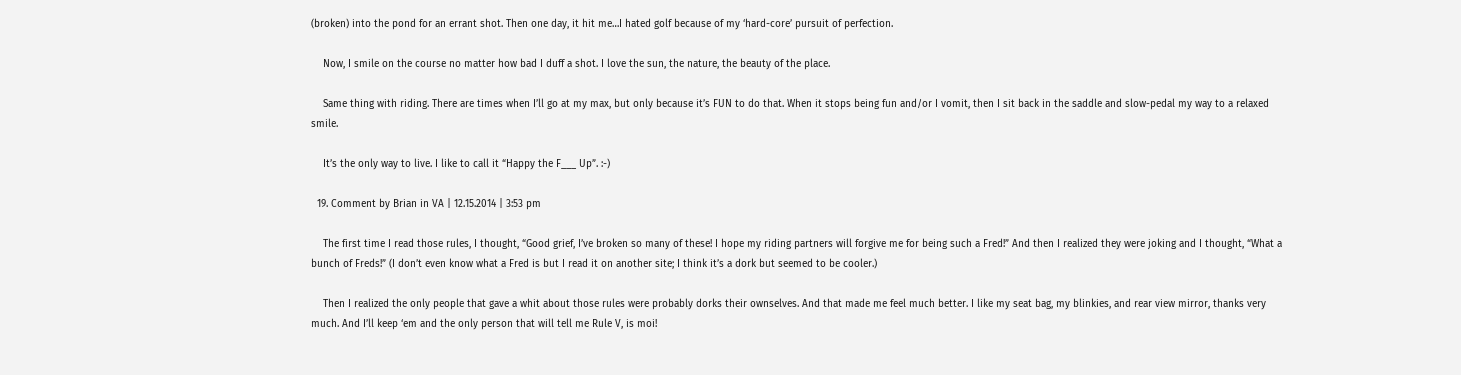(broken) into the pond for an errant shot. Then one day, it hit me…I hated golf because of my ‘hard-core’ pursuit of perfection.

    Now, I smile on the course no matter how bad I duff a shot. I love the sun, the nature, the beauty of the place.

    Same thing with riding. There are times when I’ll go at my max, but only because it’s FUN to do that. When it stops being fun and/or I vomit, then I sit back in the saddle and slow-pedal my way to a relaxed smile.

    It’s the only way to live. I like to call it “Happy the F___ Up”. :-)

  19. Comment by Brian in VA | 12.15.2014 | 3:53 pm

    The first time I read those rules, I thought, “Good grief, I’ve broken so many of these! I hope my riding partners will forgive me for being such a Fred!” And then I realized they were joking and I thought, “What a bunch of Freds!” (I don’t even know what a Fred is but I read it on another site; I think it’s a dork but seemed to be cooler.)

    Then I realized the only people that gave a whit about those rules were probably dorks their ownselves. And that made me feel much better. I like my seat bag, my blinkies, and rear view mirror, thanks very much. And I’ll keep ‘em and the only person that will tell me Rule V, is moi!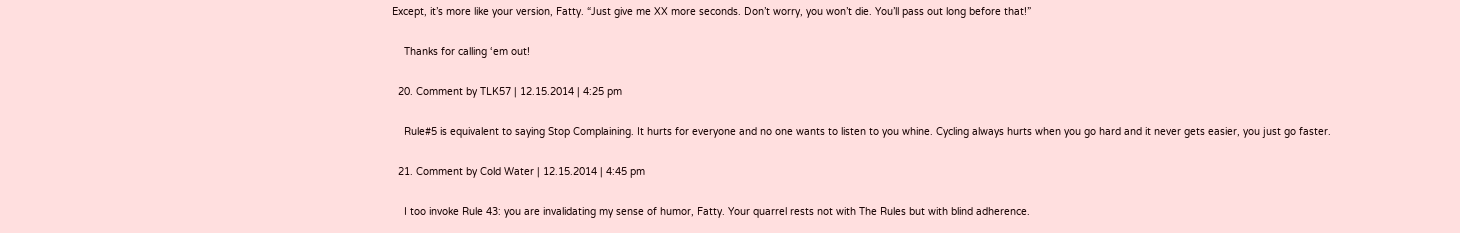Except, it’s more like your version, Fatty. “Just give me XX more seconds. Don’t worry, you won’t die. You’ll pass out long before that!”

    Thanks for calling ‘em out!

  20. Comment by TLK57 | 12.15.2014 | 4:25 pm

    Rule#5 is equivalent to saying Stop Complaining. It hurts for everyone and no one wants to listen to you whine. Cycling always hurts when you go hard and it never gets easier, you just go faster.

  21. Comment by Cold Water | 12.15.2014 | 4:45 pm

    I too invoke Rule 43: you are invalidating my sense of humor, Fatty. Your quarrel rests not with The Rules but with blind adherence.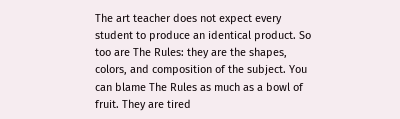The art teacher does not expect every student to produce an identical product. So too are The Rules: they are the shapes, colors, and composition of the subject. You can blame The Rules as much as a bowl of fruit. They are tired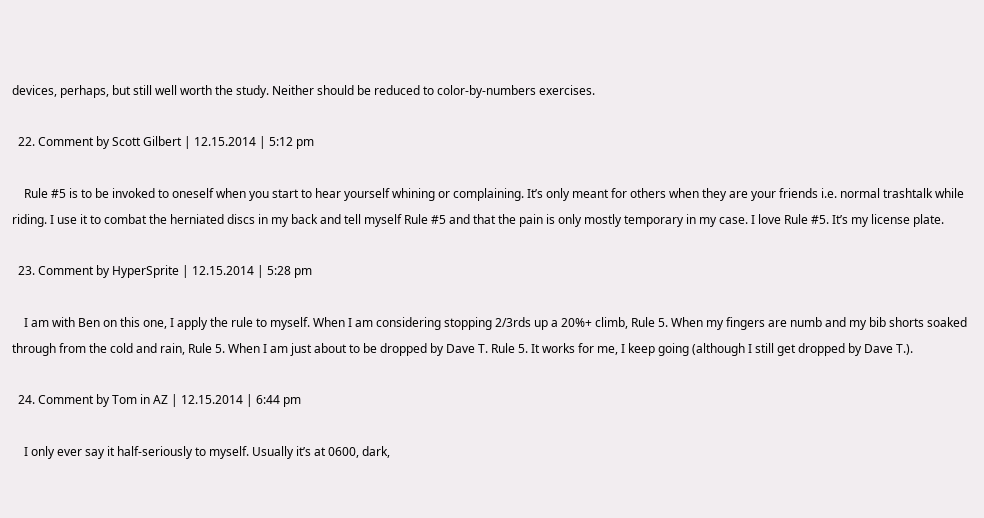devices, perhaps, but still well worth the study. Neither should be reduced to color-by-numbers exercises.

  22. Comment by Scott Gilbert | 12.15.2014 | 5:12 pm

    Rule #5 is to be invoked to oneself when you start to hear yourself whining or complaining. It’s only meant for others when they are your friends i.e. normal trashtalk while riding. I use it to combat the herniated discs in my back and tell myself Rule #5 and that the pain is only mostly temporary in my case. I love Rule #5. It’s my license plate.

  23. Comment by HyperSprite | 12.15.2014 | 5:28 pm

    I am with Ben on this one, I apply the rule to myself. When I am considering stopping 2/3rds up a 20%+ climb, Rule 5. When my fingers are numb and my bib shorts soaked through from the cold and rain, Rule 5. When I am just about to be dropped by Dave T. Rule 5. It works for me, I keep going (although I still get dropped by Dave T.).

  24. Comment by Tom in AZ | 12.15.2014 | 6:44 pm

    I only ever say it half-seriously to myself. Usually it’s at 0600, dark,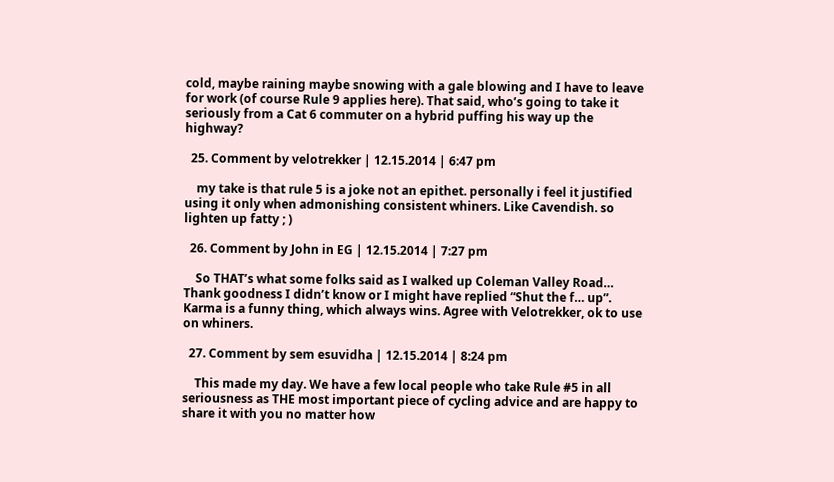cold, maybe raining maybe snowing with a gale blowing and I have to leave for work (of course Rule 9 applies here). That said, who’s going to take it seriously from a Cat 6 commuter on a hybrid puffing his way up the highway?

  25. Comment by velotrekker | 12.15.2014 | 6:47 pm

    my take is that rule 5 is a joke not an epithet. personally i feel it justified using it only when admonishing consistent whiners. Like Cavendish. so lighten up fatty ; )

  26. Comment by John in EG | 12.15.2014 | 7:27 pm

    So THAT’s what some folks said as I walked up Coleman Valley Road… Thank goodness I didn’t know or I might have replied “Shut the f… up”. Karma is a funny thing, which always wins. Agree with Velotrekker, ok to use on whiners.

  27. Comment by sem esuvidha | 12.15.2014 | 8:24 pm

    This made my day. We have a few local people who take Rule #5 in all seriousness as THE most important piece of cycling advice and are happy to share it with you no matter how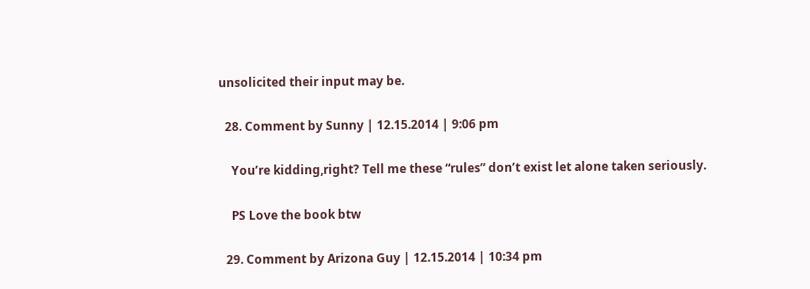unsolicited their input may be.

  28. Comment by Sunny | 12.15.2014 | 9:06 pm

    You’re kidding,right? Tell me these “rules” don’t exist let alone taken seriously.

    PS Love the book btw

  29. Comment by Arizona Guy | 12.15.2014 | 10:34 pm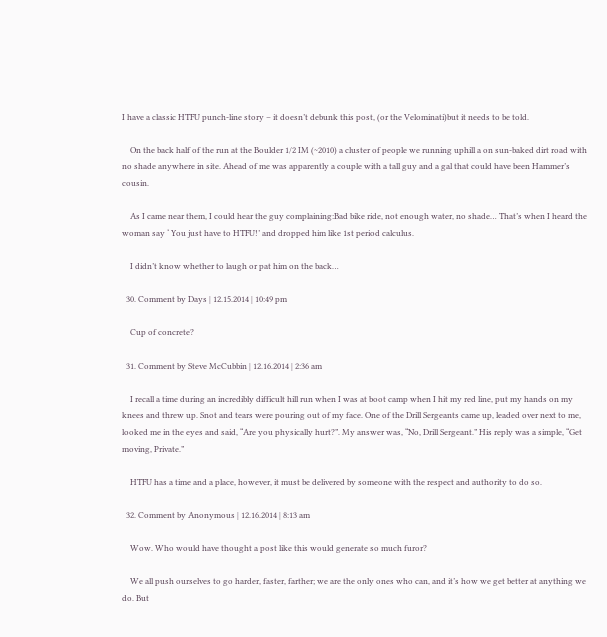I have a classic HTFU punch-line story – it doesn’t debunk this post, (or the Velominati)but it needs to be told.

    On the back half of the run at the Boulder 1/2 IM (~2010) a cluster of people we running uphill a on sun-baked dirt road with no shade anywhere in site. Ahead of me was apparently a couple with a tall guy and a gal that could have been Hammer’s cousin.

    As I came near them, I could hear the guy complaining:Bad bike ride, not enough water, no shade… That’s when I heard the woman say ‘ You just have to HTFU!’ and dropped him like 1st period calculus.

    I didn’t know whether to laugh or pat him on the back…

  30. Comment by Days | 12.15.2014 | 10:49 pm

    Cup of concrete?

  31. Comment by Steve McCubbin | 12.16.2014 | 2:36 am

    I recall a time during an incredibly difficult hill run when I was at boot camp when I hit my red line, put my hands on my knees and threw up. Snot and tears were pouring out of my face. One of the Drill Sergeants came up, leaded over next to me, looked me in the eyes and said, “Are you physically hurt?”. My answer was, “No, Drill Sergeant.” His reply was a simple, “Get moving, Private.”

    HTFU has a time and a place, however, it must be delivered by someone with the respect and authority to do so.

  32. Comment by Anonymous | 12.16.2014 | 8:13 am

    Wow. Who would have thought a post like this would generate so much furor?

    We all push ourselves to go harder, faster, farther; we are the only ones who can, and it’s how we get better at anything we do. But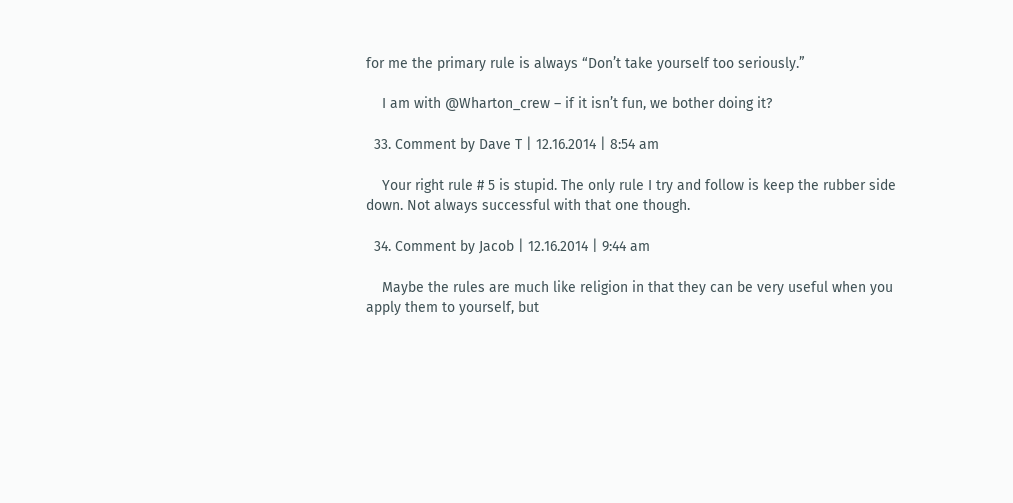for me the primary rule is always “Don’t take yourself too seriously.”

    I am with @Wharton_crew – if it isn’t fun, we bother doing it?

  33. Comment by Dave T | 12.16.2014 | 8:54 am

    Your right rule # 5 is stupid. The only rule I try and follow is keep the rubber side down. Not always successful with that one though.

  34. Comment by Jacob | 12.16.2014 | 9:44 am

    Maybe the rules are much like religion in that they can be very useful when you apply them to yourself, but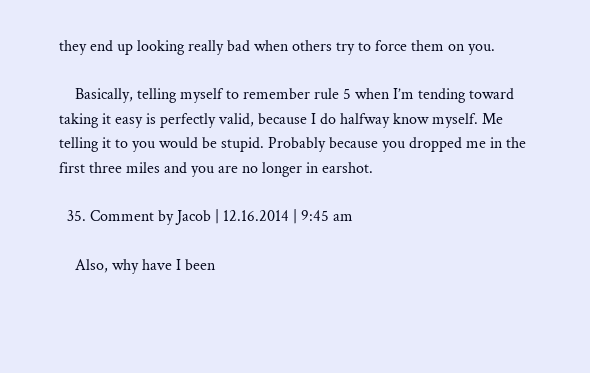they end up looking really bad when others try to force them on you.

    Basically, telling myself to remember rule 5 when I’m tending toward taking it easy is perfectly valid, because I do halfway know myself. Me telling it to you would be stupid. Probably because you dropped me in the first three miles and you are no longer in earshot.

  35. Comment by Jacob | 12.16.2014 | 9:45 am

    Also, why have I been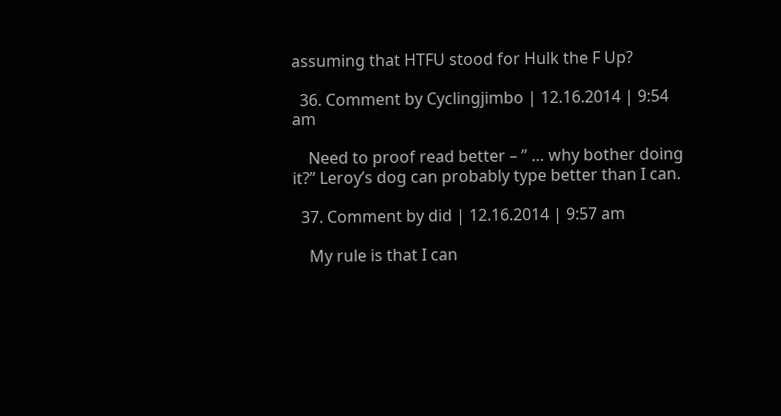assuming that HTFU stood for Hulk the F Up?

  36. Comment by Cyclingjimbo | 12.16.2014 | 9:54 am

    Need to proof read better – ” … why bother doing it?” Leroy’s dog can probably type better than I can.

  37. Comment by did | 12.16.2014 | 9:57 am

    My rule is that I can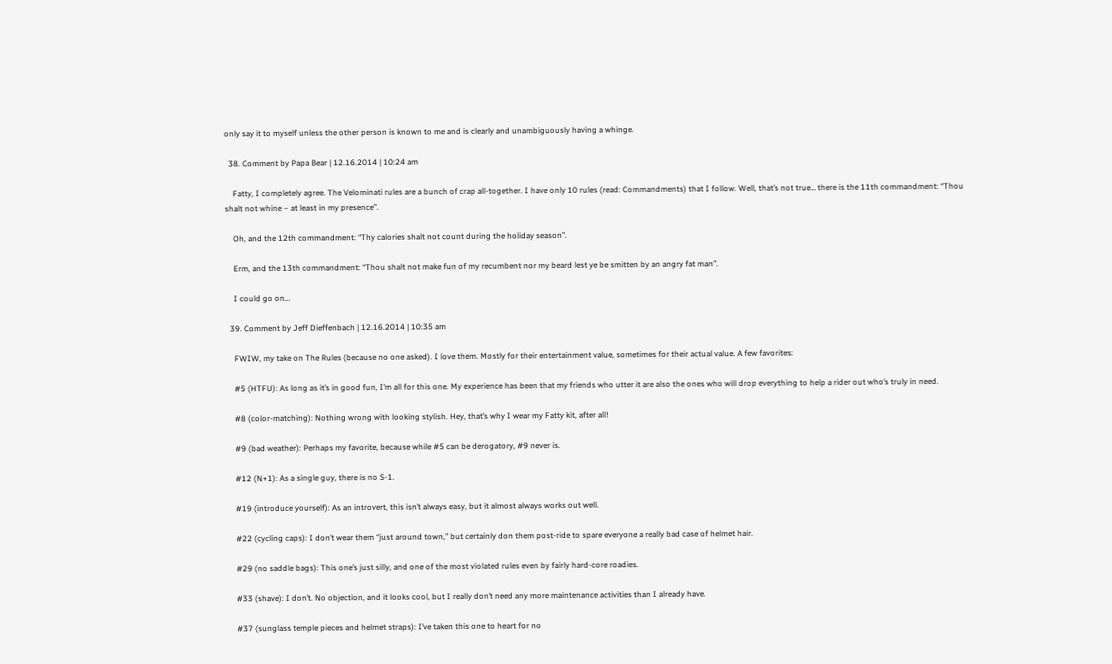only say it to myself unless the other person is known to me and is clearly and unambiguously having a whinge.

  38. Comment by Papa Bear | 12.16.2014 | 10:24 am

    Fatty, I completely agree. The Velominati rules are a bunch of crap all-together. I have only 10 rules (read: Commandments) that I follow. Well, that’s not true… there is the 11th commandment: “Thou shalt not whine – at least in my presence”.

    Oh, and the 12th commandment: “Thy calories shalt not count during the holiday season”.

    Erm, and the 13th commandment: “Thou shalt not make fun of my recumbent nor my beard lest ye be smitten by an angry fat man”.

    I could go on…

  39. Comment by Jeff Dieffenbach | 12.16.2014 | 10:35 am

    FWIW, my take on The Rules (because no one asked). I love them. Mostly for their entertainment value, sometimes for their actual value. A few favorites:

    #5 (HTFU): As long as it’s in good fun, I’m all for this one. My experience has been that my friends who utter it are also the ones who will drop everything to help a rider out who’s truly in need.

    #8 (color-matching): Nothing wrong with looking stylish. Hey, that’s why I wear my Fatty kit, after all!

    #9 (bad weather): Perhaps my favorite, because while #5 can be derogatory, #9 never is.

    #12 (N+1): As a single guy, there is no S-1.

    #19 (introduce yourself): As an introvert, this isn’t always easy, but it almost always works out well.

    #22 (cycling caps): I don’t wear them “just around town,” but certainly don them post-ride to spare everyone a really bad case of helmet hair.

    #29 (no saddle bags): This one’s just silly, and one of the most violated rules even by fairly hard-core roadies.

    #33 (shave): I don’t. No objection, and it looks cool, but I really don’t need any more maintenance activities than I already have.

    #37 (sunglass temple pieces and helmet straps): I’ve taken this one to heart for no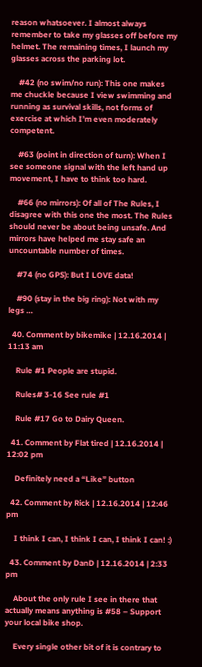reason whatsoever. I almost always remember to take my glasses off before my helmet. The remaining times, I launch my glasses across the parking lot.

    #42 (no swim/no run): This one makes me chuckle because I view swimming and running as survival skills, not forms of exercise at which I’m even moderately competent.

    #63 (point in direction of turn): When I see someone signal with the left hand up movement, I have to think too hard.

    #66 (no mirrors): Of all of The Rules, I disagree with this one the most. The Rules should never be about being unsafe. And mirrors have helped me stay safe an uncountable number of times.

    #74 (no GPS): But I LOVE data!

    #90 (stay in the big ring): Not with my legs …

  40. Comment by bikemike | 12.16.2014 | 11:13 am

    Rule #1 People are stupid.

    Rules# 3-16 See rule #1

    Rule #17 Go to Dairy Queen.

  41. Comment by Flat tired | 12.16.2014 | 12:02 pm

    Definitely need a “Like” button

  42. Comment by Rick | 12.16.2014 | 12:46 pm

    I think I can, I think I can, I think I can! :)

  43. Comment by DanD | 12.16.2014 | 2:33 pm

    About the only rule I see in there that actually means anything is #58 – Support your local bike shop.

    Every single other bit of it is contrary to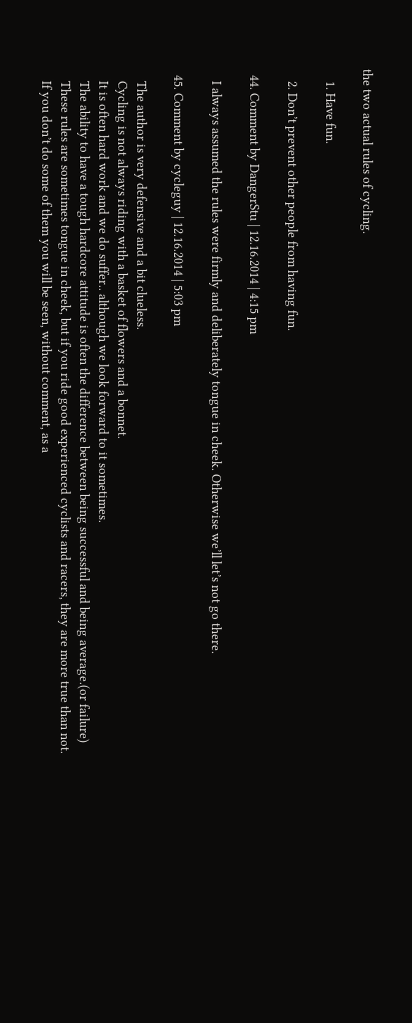the two actual rules of cycling.

    1. Have fun.

    2. Don’t prevent other people from having fun.

  44. Comment by DangerStu | 12.16.2014 | 4:15 pm

    I always assumed the rules were firmly and deliberately tongue in cheek. Otherwise we’ll let’s not go there.

  45. Comment by cycleguy | 12.16.2014 | 5:03 pm

    The author is very defensive and a bit clueless.
    Cycling is not always riding with a basket of flowers and a bonnet.
    It is often hard work and we do suffer.. although we look forward to it sometimes.
    The ability to have a tough hardcore attitude is often the difference between being successful and being average.(or failure)
    These rules are sometimes tongue in cheek, but if you ride good experienced cyclists and racers, they are more true than not.
    If you don’t do some of them you will be seen, without comment, as a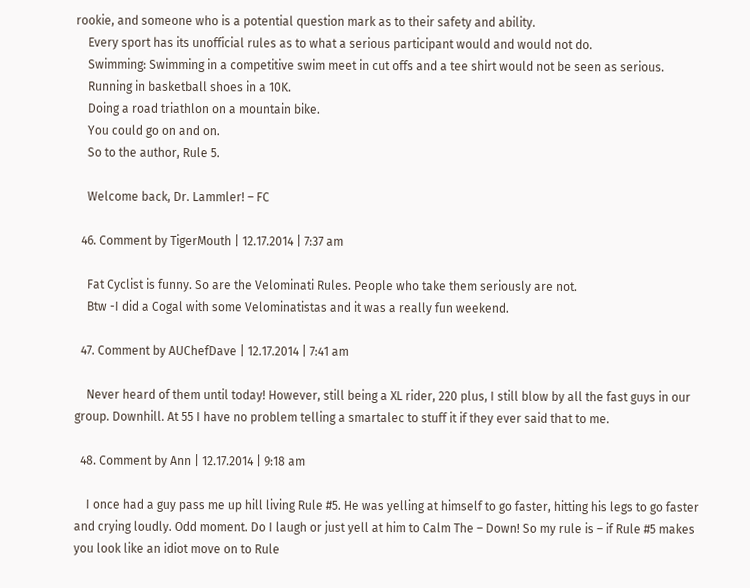rookie, and someone who is a potential question mark as to their safety and ability.
    Every sport has its unofficial rules as to what a serious participant would and would not do.
    Swimming: Swimming in a competitive swim meet in cut offs and a tee shirt would not be seen as serious.
    Running in basketball shoes in a 10K.
    Doing a road triathlon on a mountain bike.
    You could go on and on.
    So to the author, Rule 5.

    Welcome back, Dr. Lammler! – FC

  46. Comment by TigerMouth | 12.17.2014 | 7:37 am

    Fat Cyclist is funny. So are the Velominati Rules. People who take them seriously are not.
    Btw -I did a Cogal with some Velominatistas and it was a really fun weekend.

  47. Comment by AUChefDave | 12.17.2014 | 7:41 am

    Never heard of them until today! However, still being a XL rider, 220 plus, I still blow by all the fast guys in our group. Downhill. At 55 I have no problem telling a smartalec to stuff it if they ever said that to me.

  48. Comment by Ann | 12.17.2014 | 9:18 am

    I once had a guy pass me up hill living Rule #5. He was yelling at himself to go faster, hitting his legs to go faster and crying loudly. Odd moment. Do I laugh or just yell at him to Calm The – Down! So my rule is – if Rule #5 makes you look like an idiot move on to Rule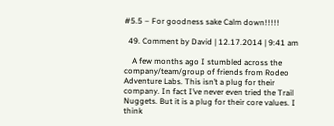#5.5 – For goodness sake Calm down!!!!!

  49. Comment by David | 12.17.2014 | 9:41 am

    A few months ago I stumbled across the company/team/group of friends from Rodeo Adventure Labs. This isn’t a plug for their company. In fact I’ve never even tried the Trail Nuggets. But it is a plug for their core values. I think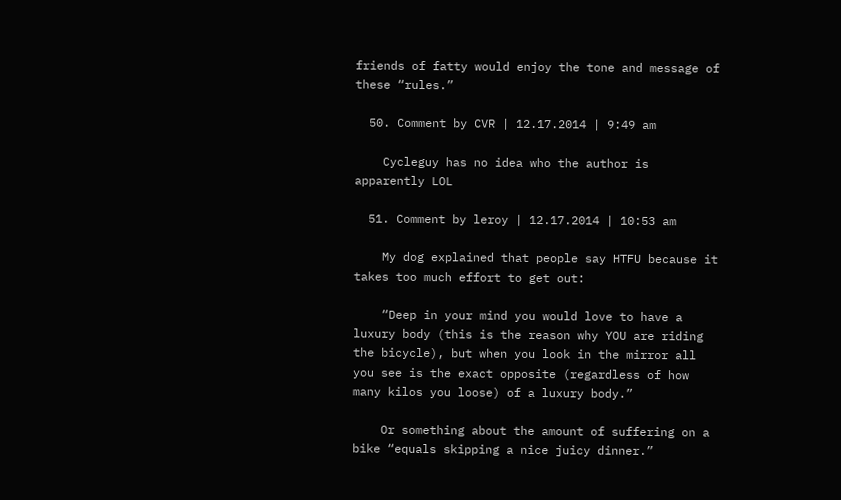friends of fatty would enjoy the tone and message of these “rules.”

  50. Comment by CVR | 12.17.2014 | 9:49 am

    Cycleguy has no idea who the author is apparently LOL

  51. Comment by leroy | 12.17.2014 | 10:53 am

    My dog explained that people say HTFU because it takes too much effort to get out:

    “Deep in your mind you would love to have a luxury body (this is the reason why YOU are riding the bicycle), but when you look in the mirror all you see is the exact opposite (regardless of how many kilos you loose) of a luxury body.”

    Or something about the amount of suffering on a bike “equals skipping a nice juicy dinner.”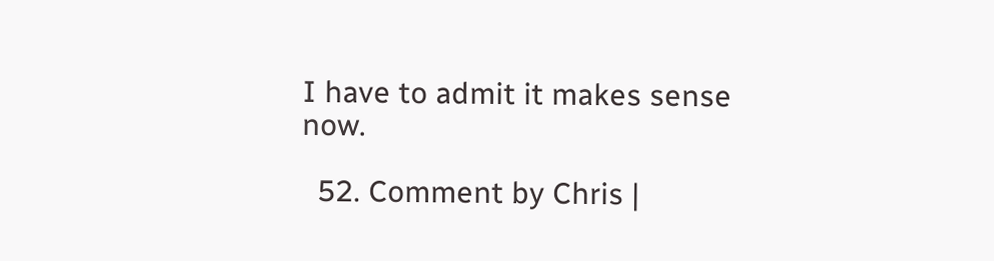I have to admit it makes sense now.

  52. Comment by Chris |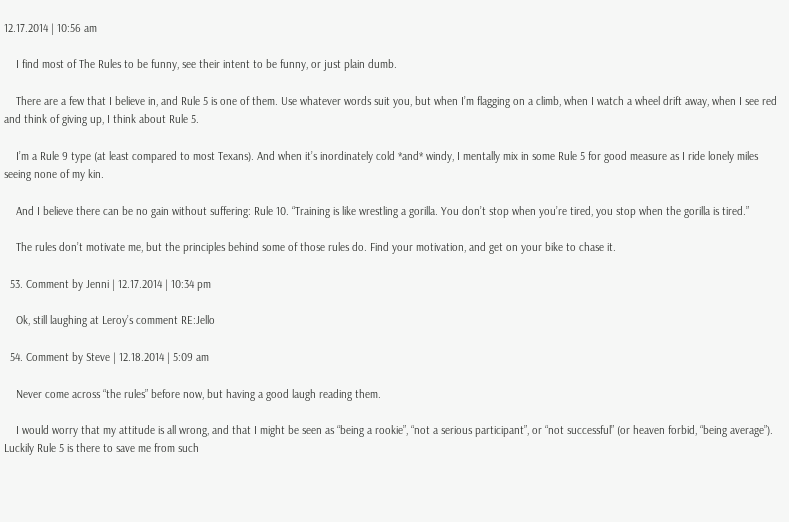12.17.2014 | 10:56 am

    I find most of The Rules to be funny, see their intent to be funny, or just plain dumb.

    There are a few that I believe in, and Rule 5 is one of them. Use whatever words suit you, but when I’m flagging on a climb, when I watch a wheel drift away, when I see red and think of giving up, I think about Rule 5.

    I’m a Rule 9 type (at least compared to most Texans). And when it’s inordinately cold *and* windy, I mentally mix in some Rule 5 for good measure as I ride lonely miles seeing none of my kin.

    And I believe there can be no gain without suffering: Rule 10. “Training is like wrestling a gorilla. You don’t stop when you’re tired, you stop when the gorilla is tired.”

    The rules don’t motivate me, but the principles behind some of those rules do. Find your motivation, and get on your bike to chase it.

  53. Comment by Jenni | 12.17.2014 | 10:34 pm

    Ok, still laughing at Leroy’s comment RE:Jello

  54. Comment by Steve | 12.18.2014 | 5:09 am

    Never come across “the rules” before now, but having a good laugh reading them.

    I would worry that my attitude is all wrong, and that I might be seen as “being a rookie”, “not a serious participant”, or “not successful” (or heaven forbid, “being average”). Luckily Rule 5 is there to save me from such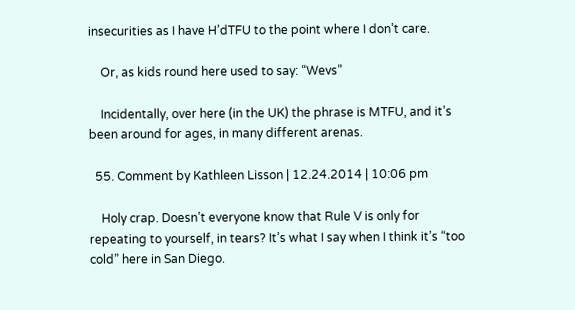insecurities as I have H’dTFU to the point where I don’t care.

    Or, as kids round here used to say: “Wevs”

    Incidentally, over here (in the UK) the phrase is MTFU, and it’s been around for ages, in many different arenas.

  55. Comment by Kathleen Lisson | 12.24.2014 | 10:06 pm

    Holy crap. Doesn’t everyone know that Rule V is only for repeating to yourself, in tears? It’s what I say when I think it’s “too cold” here in San Diego.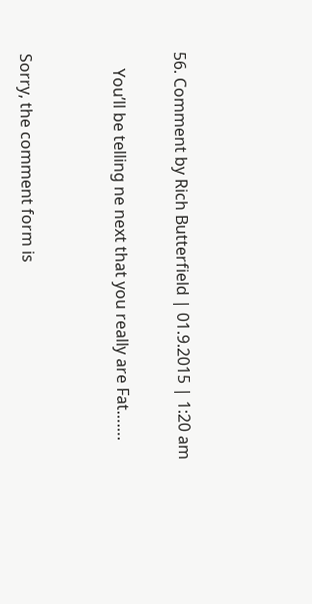56. Comment by Rich Butterfield | 01.9.2015 | 1:20 am

    You’ll be telling ne next that you really are Fat…….


Sorry, the comment form is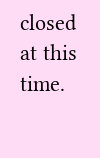closed at this time.